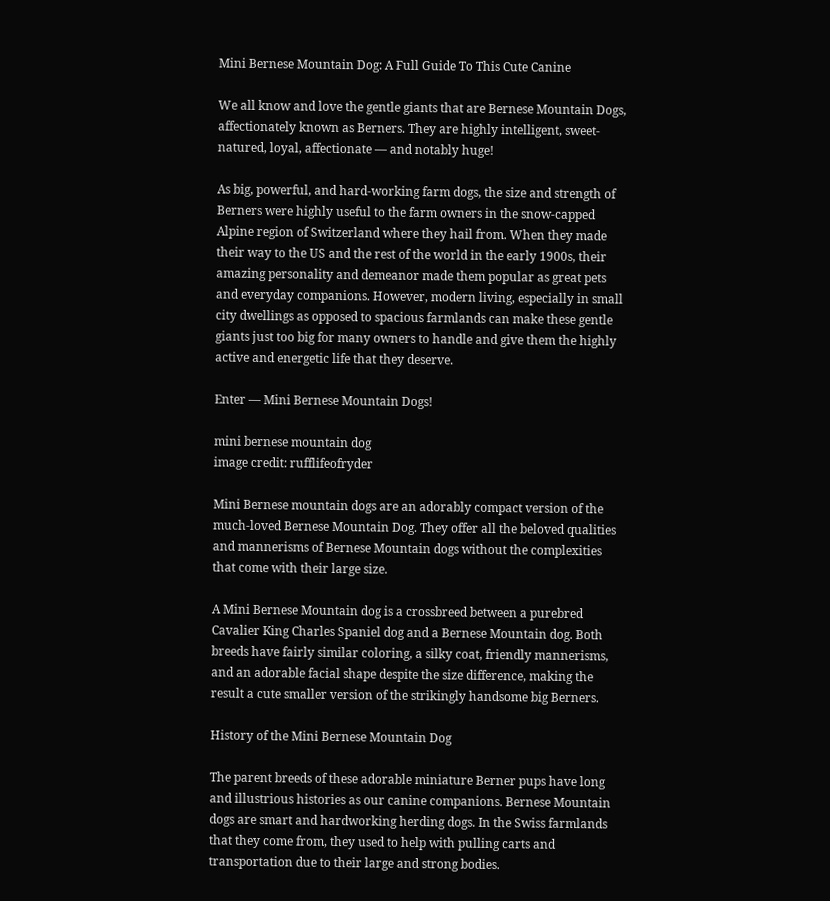Mini Bernese Mountain Dog: A Full Guide To This Cute Canine

We all know and love the gentle giants that are Bernese Mountain Dogs, affectionately known as Berners. They are highly intelligent, sweet-natured, loyal, affectionate — and notably huge!

As big, powerful, and hard-working farm dogs, the size and strength of Berners were highly useful to the farm owners in the snow-capped Alpine region of Switzerland where they hail from. When they made their way to the US and the rest of the world in the early 1900s, their amazing personality and demeanor made them popular as great pets and everyday companions. However, modern living, especially in small city dwellings as opposed to spacious farmlands can make these gentle giants just too big for many owners to handle and give them the highly active and energetic life that they deserve.

Enter — Mini Bernese Mountain Dogs!

mini bernese mountain dog
image credit: rufflifeofryder

Mini Bernese mountain dogs are an adorably compact version of the much-loved Bernese Mountain Dog. They offer all the beloved qualities and mannerisms of Bernese Mountain dogs without the complexities that come with their large size.

A Mini Bernese Mountain dog is a crossbreed between a purebred Cavalier King Charles Spaniel dog and a Bernese Mountain dog. Both breeds have fairly similar coloring, a silky coat, friendly mannerisms, and an adorable facial shape despite the size difference, making the result a cute smaller version of the strikingly handsome big Berners.

History of the Mini Bernese Mountain Dog

The parent breeds of these adorable miniature Berner pups have long and illustrious histories as our canine companions. Bernese Mountain dogs are smart and hardworking herding dogs. In the Swiss farmlands that they come from, they used to help with pulling carts and transportation due to their large and strong bodies.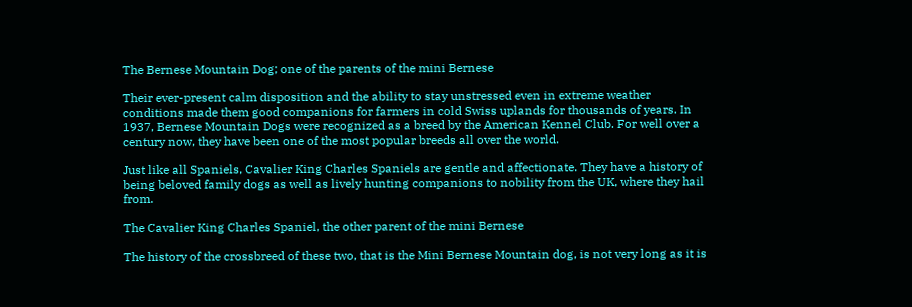The Bernese Mountain Dog; one of the parents of the mini Bernese

Their ever-present calm disposition and the ability to stay unstressed even in extreme weather conditions made them good companions for farmers in cold Swiss uplands for thousands of years. In 1937, Bernese Mountain Dogs were recognized as a breed by the American Kennel Club. For well over a century now, they have been one of the most popular breeds all over the world.

Just like all Spaniels, Cavalier King Charles Spaniels are gentle and affectionate. They have a history of being beloved family dogs as well as lively hunting companions to nobility from the UK, where they hail from.

The Cavalier King Charles Spaniel, the other parent of the mini Bernese

The history of the crossbreed of these two, that is the Mini Bernese Mountain dog, is not very long as it is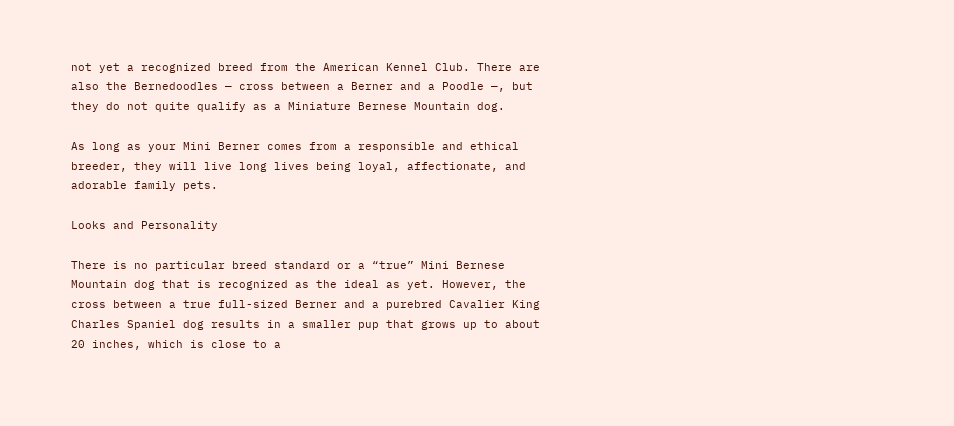not yet a recognized breed from the American Kennel Club. There are also the Bernedoodles — cross between a Berner and a Poodle —, but they do not quite qualify as a Miniature Bernese Mountain dog.

As long as your Mini Berner comes from a responsible and ethical breeder, they will live long lives being loyal, affectionate, and adorable family pets.

Looks and Personality

There is no particular breed standard or a “true” Mini Bernese Mountain dog that is recognized as the ideal as yet. However, the cross between a true full-sized Berner and a purebred Cavalier King Charles Spaniel dog results in a smaller pup that grows up to about 20 inches, which is close to a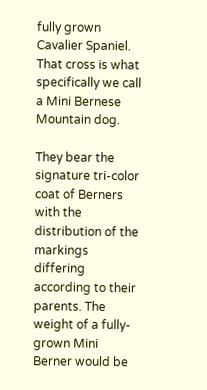fully grown Cavalier Spaniel. That cross is what specifically we call a Mini Bernese Mountain dog.

They bear the signature tri-color coat of Berners with the distribution of the markings differing according to their parents. The weight of a fully-grown Mini Berner would be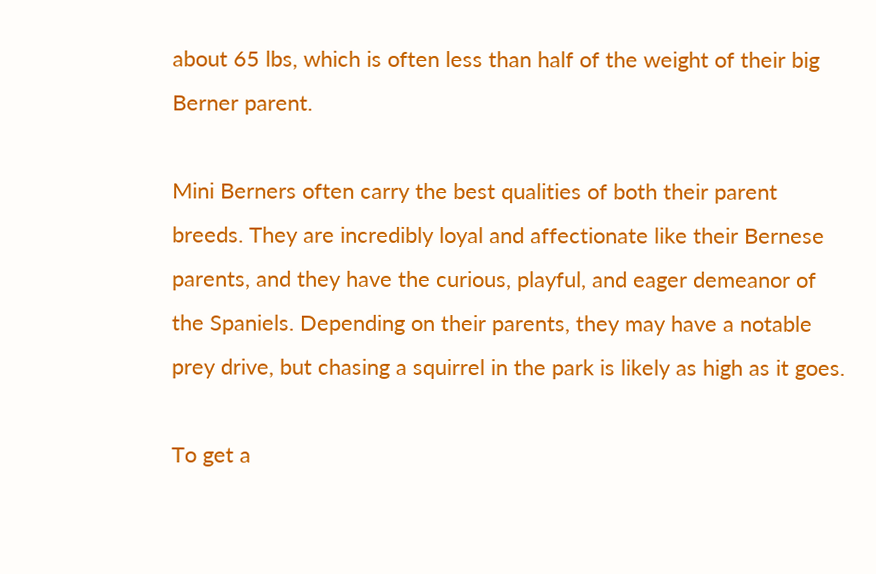about 65 lbs, which is often less than half of the weight of their big Berner parent.

Mini Berners often carry the best qualities of both their parent breeds. They are incredibly loyal and affectionate like their Bernese parents, and they have the curious, playful, and eager demeanor of the Spaniels. Depending on their parents, they may have a notable prey drive, but chasing a squirrel in the park is likely as high as it goes.

To get a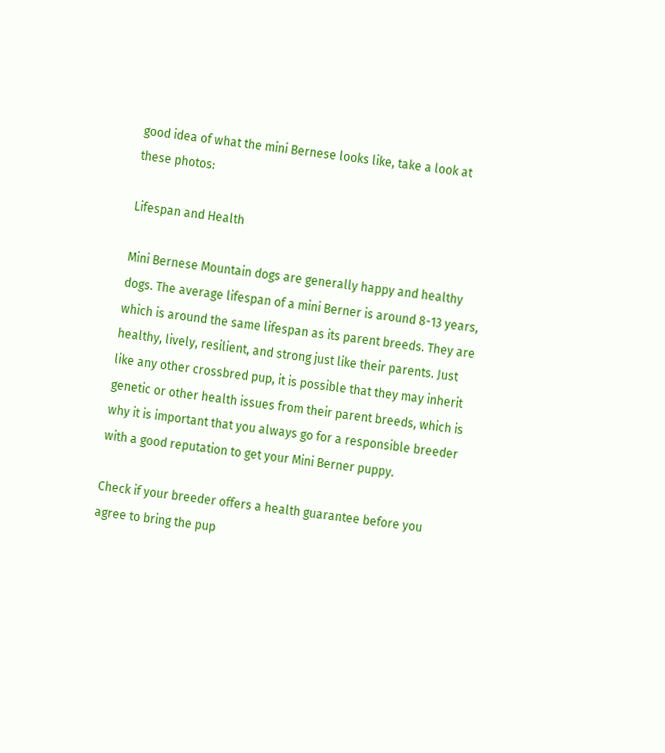good idea of what the mini Bernese looks like, take a look at these photos:

Lifespan and Health

Mini Bernese Mountain dogs are generally happy and healthy dogs. The average lifespan of a mini Berner is around 8-13 years, which is around the same lifespan as its parent breeds. They are healthy, lively, resilient, and strong just like their parents. Just like any other crossbred pup, it is possible that they may inherit genetic or other health issues from their parent breeds, which is why it is important that you always go for a responsible breeder with a good reputation to get your Mini Berner puppy.

Check if your breeder offers a health guarantee before you agree to bring the pup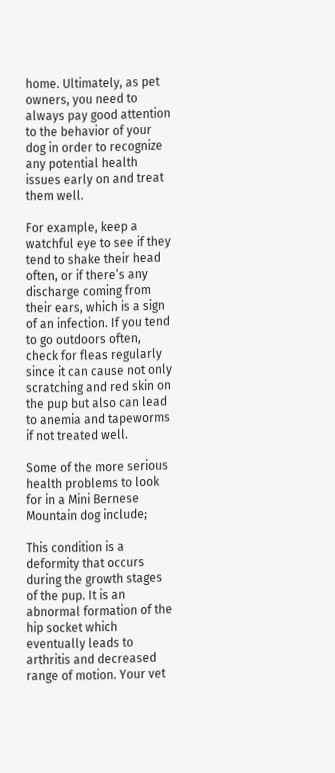home. Ultimately, as pet owners, you need to always pay good attention to the behavior of your dog in order to recognize any potential health issues early on and treat them well.

For example, keep a watchful eye to see if they tend to shake their head often, or if there’s any discharge coming from their ears, which is a sign of an infection. If you tend to go outdoors often, check for fleas regularly since it can cause not only scratching and red skin on the pup but also can lead to anemia and tapeworms if not treated well.

Some of the more serious health problems to look for in a Mini Bernese Mountain dog include;

This condition is a deformity that occurs during the growth stages of the pup. It is an abnormal formation of the hip socket which eventually leads to arthritis and decreased range of motion. Your vet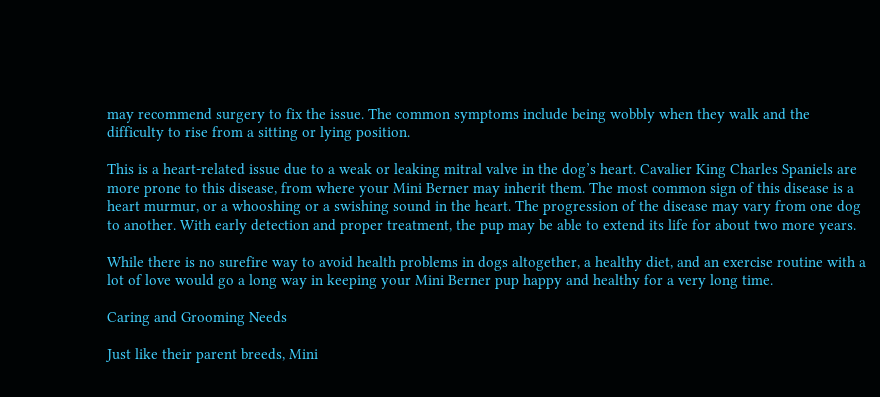may recommend surgery to fix the issue. The common symptoms include being wobbly when they walk and the difficulty to rise from a sitting or lying position.

This is a heart-related issue due to a weak or leaking mitral valve in the dog’s heart. Cavalier King Charles Spaniels are more prone to this disease, from where your Mini Berner may inherit them. The most common sign of this disease is a heart murmur, or a whooshing or a swishing sound in the heart. The progression of the disease may vary from one dog to another. With early detection and proper treatment, the pup may be able to extend its life for about two more years.

While there is no surefire way to avoid health problems in dogs altogether, a healthy diet, and an exercise routine with a lot of love would go a long way in keeping your Mini Berner pup happy and healthy for a very long time.

Caring and Grooming Needs

Just like their parent breeds, Mini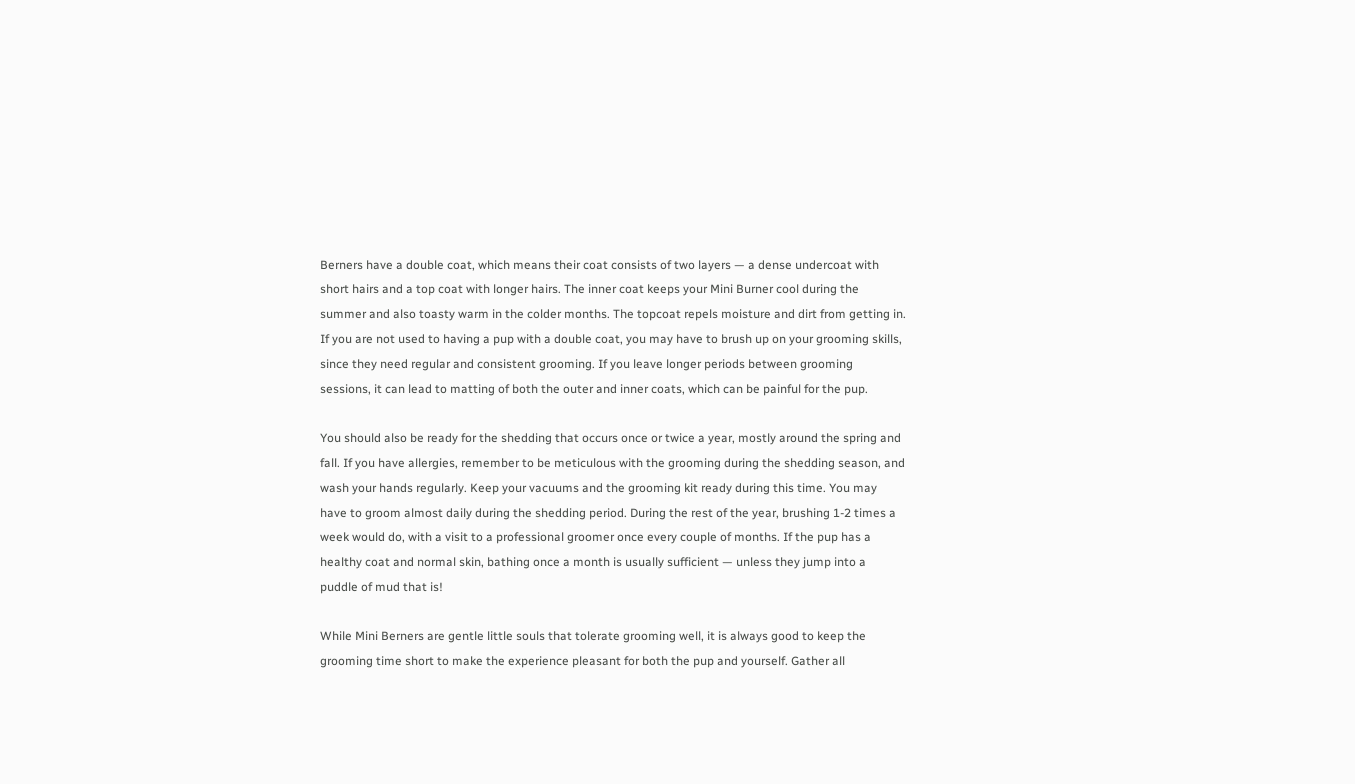Berners have a double coat, which means their coat consists of two layers — a dense undercoat with short hairs and a top coat with longer hairs. The inner coat keeps your Mini Burner cool during the summer and also toasty warm in the colder months. The topcoat repels moisture and dirt from getting in. If you are not used to having a pup with a double coat, you may have to brush up on your grooming skills, since they need regular and consistent grooming. If you leave longer periods between grooming sessions, it can lead to matting of both the outer and inner coats, which can be painful for the pup.

You should also be ready for the shedding that occurs once or twice a year, mostly around the spring and fall. If you have allergies, remember to be meticulous with the grooming during the shedding season, and wash your hands regularly. Keep your vacuums and the grooming kit ready during this time. You may have to groom almost daily during the shedding period. During the rest of the year, brushing 1-2 times a week would do, with a visit to a professional groomer once every couple of months. If the pup has a healthy coat and normal skin, bathing once a month is usually sufficient — unless they jump into a puddle of mud that is!

While Mini Berners are gentle little souls that tolerate grooming well, it is always good to keep the grooming time short to make the experience pleasant for both the pup and yourself. Gather all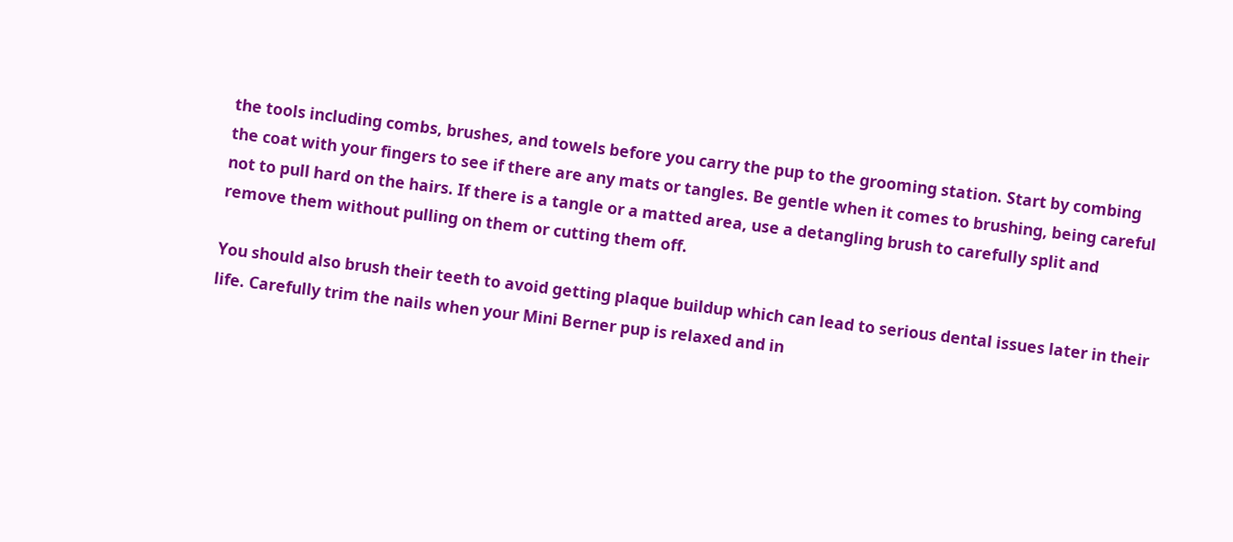the tools including combs, brushes, and towels before you carry the pup to the grooming station. Start by combing the coat with your fingers to see if there are any mats or tangles. Be gentle when it comes to brushing, being careful not to pull hard on the hairs. If there is a tangle or a matted area, use a detangling brush to carefully split and remove them without pulling on them or cutting them off.

You should also brush their teeth to avoid getting plaque buildup which can lead to serious dental issues later in their life. Carefully trim the nails when your Mini Berner pup is relaxed and in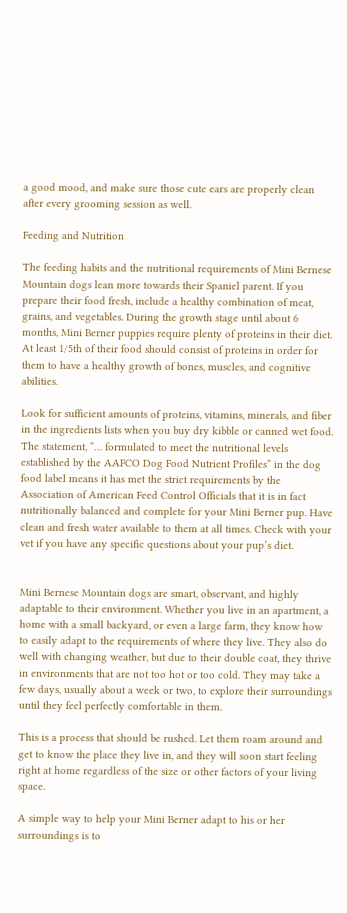a good mood, and make sure those cute ears are properly clean after every grooming session as well.

Feeding and Nutrition

The feeding habits and the nutritional requirements of Mini Bernese Mountain dogs lean more towards their Spaniel parent. If you prepare their food fresh, include a healthy combination of meat, grains, and vegetables. During the growth stage until about 6 months, Mini Berner puppies require plenty of proteins in their diet. At least 1/5th of their food should consist of proteins in order for them to have a healthy growth of bones, muscles, and cognitive abilities.

Look for sufficient amounts of proteins, vitamins, minerals, and fiber in the ingredients lists when you buy dry kibble or canned wet food. The statement, “… formulated to meet the nutritional levels established by the AAFCO Dog Food Nutrient Profiles” in the dog food label means it has met the strict requirements by the Association of American Feed Control Officials that it is in fact nutritionally balanced and complete for your Mini Berner pup. Have clean and fresh water available to them at all times. Check with your vet if you have any specific questions about your pup’s diet.


Mini Bernese Mountain dogs are smart, observant, and highly adaptable to their environment. Whether you live in an apartment, a home with a small backyard, or even a large farm, they know how to easily adapt to the requirements of where they live. They also do well with changing weather, but due to their double coat, they thrive in environments that are not too hot or too cold. They may take a few days, usually about a week or two, to explore their surroundings until they feel perfectly comfortable in them.

This is a process that should be rushed. Let them roam around and get to know the place they live in, and they will soon start feeling right at home regardless of the size or other factors of your living space.

A simple way to help your Mini Berner adapt to his or her surroundings is to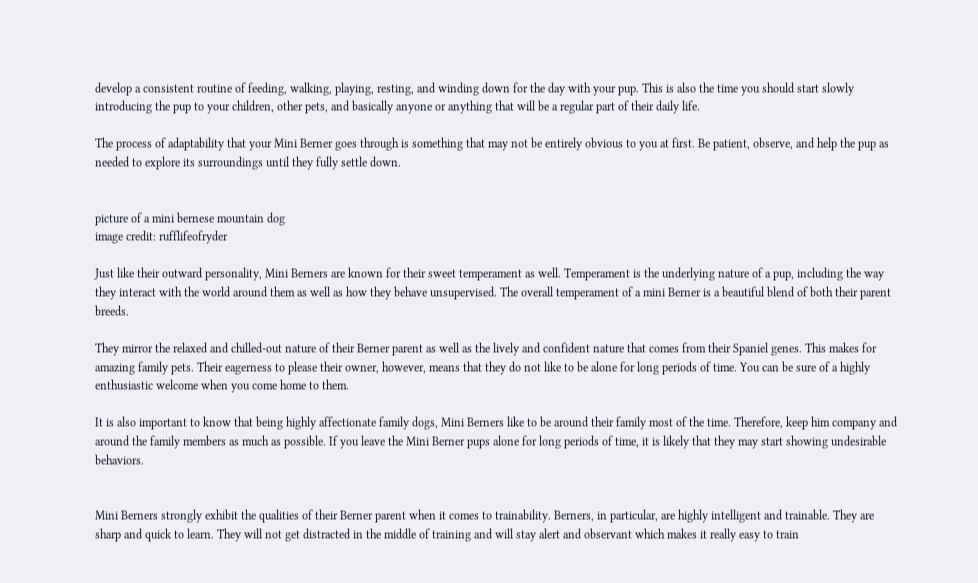develop a consistent routine of feeding, walking, playing, resting, and winding down for the day with your pup. This is also the time you should start slowly introducing the pup to your children, other pets, and basically anyone or anything that will be a regular part of their daily life.

The process of adaptability that your Mini Berner goes through is something that may not be entirely obvious to you at first. Be patient, observe, and help the pup as needed to explore its surroundings until they fully settle down.


picture of a mini bernese mountain dog
image credit: rufflifeofryder

Just like their outward personality, Mini Berners are known for their sweet temperament as well. Temperament is the underlying nature of a pup, including the way they interact with the world around them as well as how they behave unsupervised. The overall temperament of a mini Berner is a beautiful blend of both their parent breeds.

They mirror the relaxed and chilled-out nature of their Berner parent as well as the lively and confident nature that comes from their Spaniel genes. This makes for amazing family pets. Their eagerness to please their owner, however, means that they do not like to be alone for long periods of time. You can be sure of a highly enthusiastic welcome when you come home to them.

It is also important to know that being highly affectionate family dogs, Mini Berners like to be around their family most of the time. Therefore, keep him company and around the family members as much as possible. If you leave the Mini Berner pups alone for long periods of time, it is likely that they may start showing undesirable behaviors.


Mini Berners strongly exhibit the qualities of their Berner parent when it comes to trainability. Berners, in particular, are highly intelligent and trainable. They are sharp and quick to learn. They will not get distracted in the middle of training and will stay alert and observant which makes it really easy to train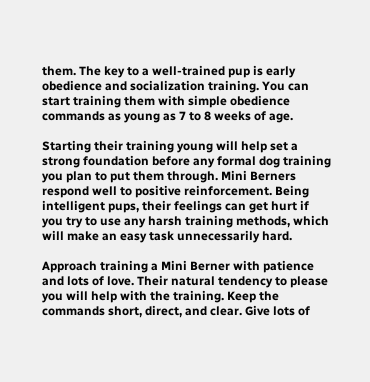them. The key to a well-trained pup is early obedience and socialization training. You can start training them with simple obedience commands as young as 7 to 8 weeks of age.

Starting their training young will help set a strong foundation before any formal dog training you plan to put them through. Mini Berners respond well to positive reinforcement. Being intelligent pups, their feelings can get hurt if you try to use any harsh training methods, which will make an easy task unnecessarily hard.

Approach training a Mini Berner with patience and lots of love. Their natural tendency to please you will help with the training. Keep the commands short, direct, and clear. Give lots of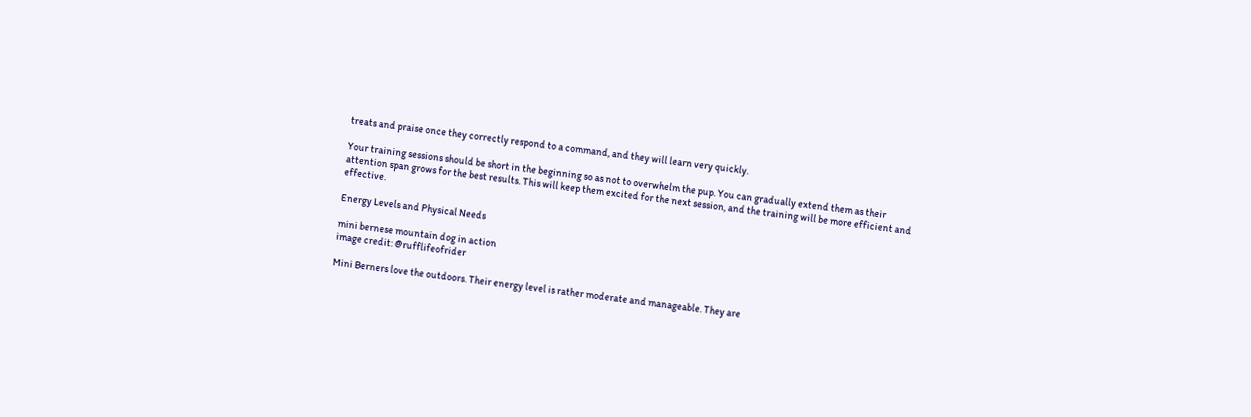treats and praise once they correctly respond to a command, and they will learn very quickly.

Your training sessions should be short in the beginning so as not to overwhelm the pup. You can gradually extend them as their attention span grows for the best results. This will keep them excited for the next session, and the training will be more efficient and effective.

Energy Levels and Physical Needs

mini bernese mountain dog in action
image credit: @rufflifeofrider

Mini Berners love the outdoors. Their energy level is rather moderate and manageable. They are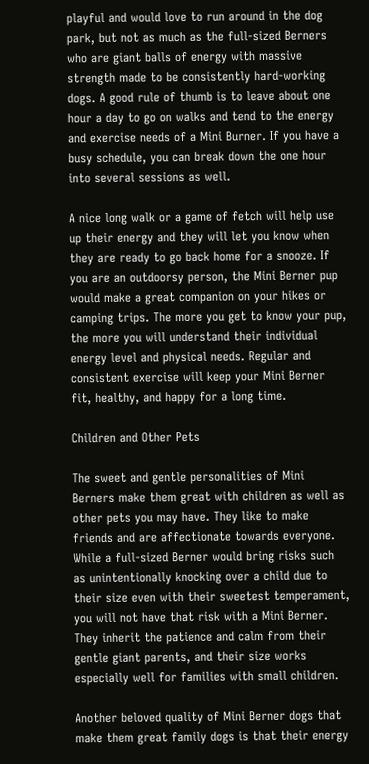playful and would love to run around in the dog park, but not as much as the full-sized Berners who are giant balls of energy with massive strength made to be consistently hard-working dogs. A good rule of thumb is to leave about one hour a day to go on walks and tend to the energy and exercise needs of a Mini Burner. If you have a busy schedule, you can break down the one hour into several sessions as well.

A nice long walk or a game of fetch will help use up their energy and they will let you know when they are ready to go back home for a snooze. If you are an outdoorsy person, the Mini Berner pup would make a great companion on your hikes or camping trips. The more you get to know your pup, the more you will understand their individual energy level and physical needs. Regular and consistent exercise will keep your Mini Berner fit, healthy, and happy for a long time.

Children and Other Pets

The sweet and gentle personalities of Mini Berners make them great with children as well as other pets you may have. They like to make friends and are affectionate towards everyone. While a full-sized Berner would bring risks such as unintentionally knocking over a child due to their size even with their sweetest temperament, you will not have that risk with a Mini Berner. They inherit the patience and calm from their gentle giant parents, and their size works especially well for families with small children.

Another beloved quality of Mini Berner dogs that make them great family dogs is that their energy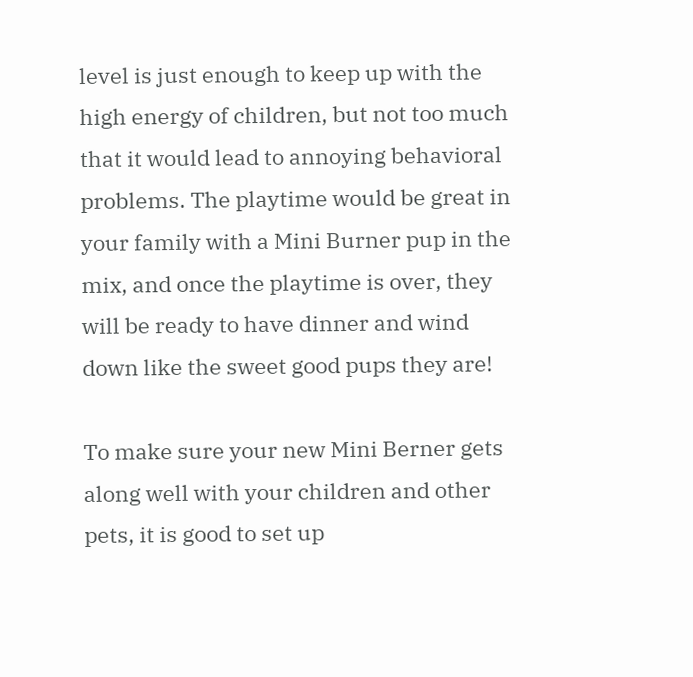level is just enough to keep up with the high energy of children, but not too much that it would lead to annoying behavioral problems. The playtime would be great in your family with a Mini Burner pup in the mix, and once the playtime is over, they will be ready to have dinner and wind down like the sweet good pups they are!

To make sure your new Mini Berner gets along well with your children and other pets, it is good to set up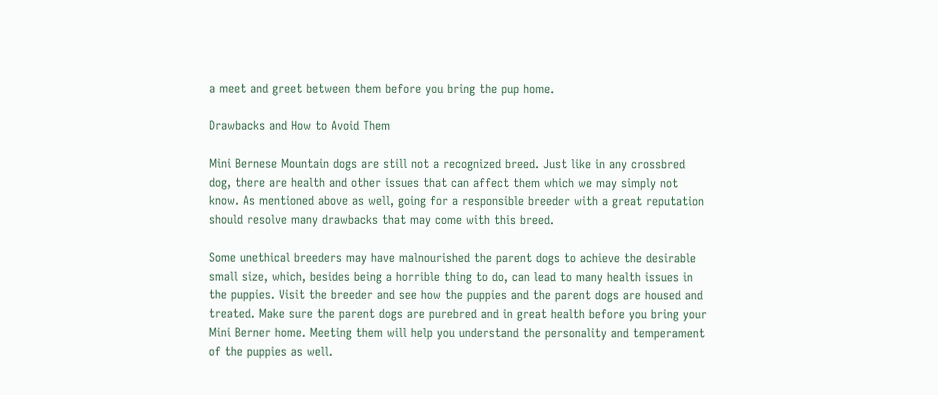a meet and greet between them before you bring the pup home.

Drawbacks and How to Avoid Them

Mini Bernese Mountain dogs are still not a recognized breed. Just like in any crossbred dog, there are health and other issues that can affect them which we may simply not know. As mentioned above as well, going for a responsible breeder with a great reputation should resolve many drawbacks that may come with this breed.

Some unethical breeders may have malnourished the parent dogs to achieve the desirable small size, which, besides being a horrible thing to do, can lead to many health issues in the puppies. Visit the breeder and see how the puppies and the parent dogs are housed and treated. Make sure the parent dogs are purebred and in great health before you bring your Mini Berner home. Meeting them will help you understand the personality and temperament of the puppies as well.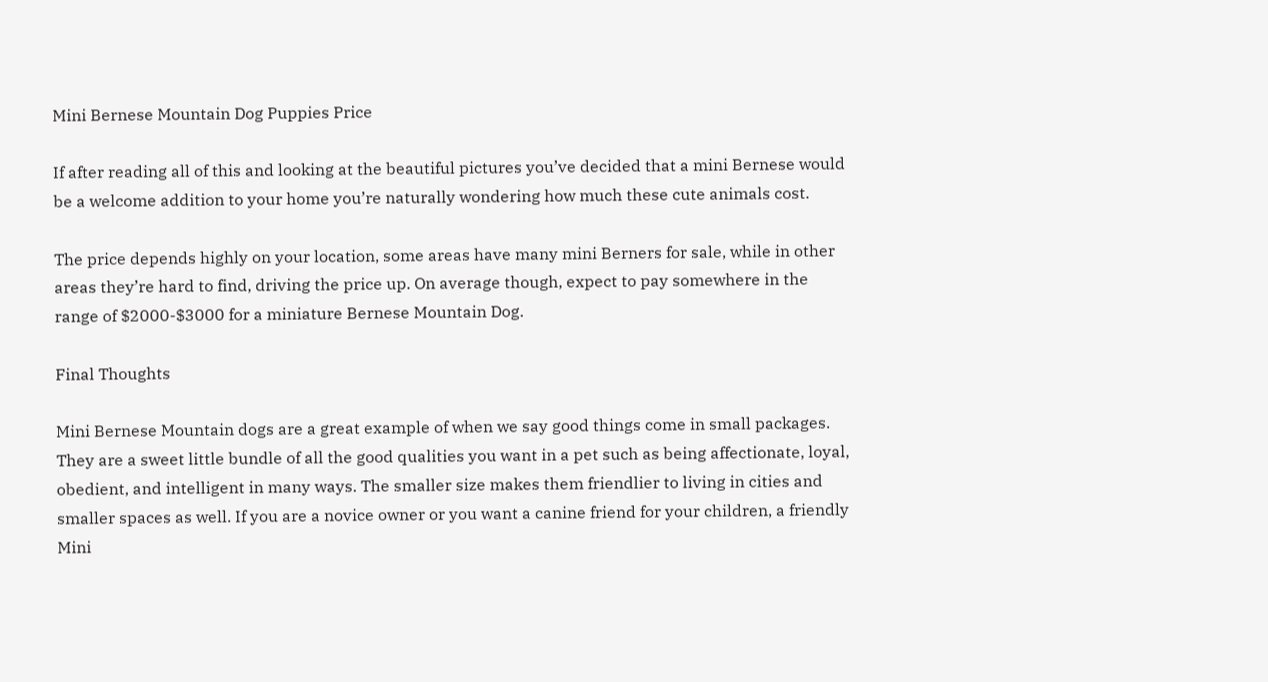Mini Bernese Mountain Dog Puppies Price

If after reading all of this and looking at the beautiful pictures you’ve decided that a mini Bernese would be a welcome addition to your home you’re naturally wondering how much these cute animals cost.

The price depends highly on your location, some areas have many mini Berners for sale, while in other areas they’re hard to find, driving the price up. On average though, expect to pay somewhere in the range of $2000-$3000 for a miniature Bernese Mountain Dog.

Final Thoughts

Mini Bernese Mountain dogs are a great example of when we say good things come in small packages. They are a sweet little bundle of all the good qualities you want in a pet such as being affectionate, loyal, obedient, and intelligent in many ways. The smaller size makes them friendlier to living in cities and smaller spaces as well. If you are a novice owner or you want a canine friend for your children, a friendly Mini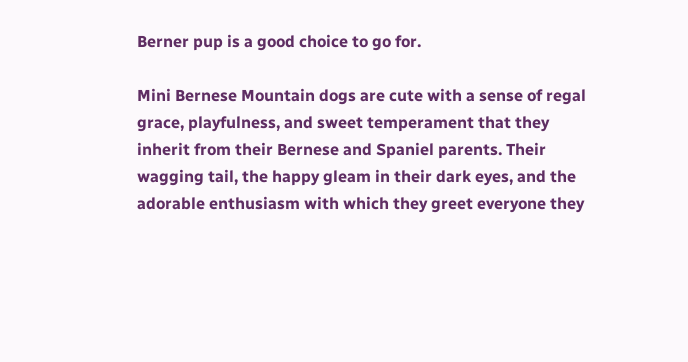Berner pup is a good choice to go for.

Mini Bernese Mountain dogs are cute with a sense of regal grace, playfulness, and sweet temperament that they inherit from their Bernese and Spaniel parents. Their wagging tail, the happy gleam in their dark eyes, and the adorable enthusiasm with which they greet everyone they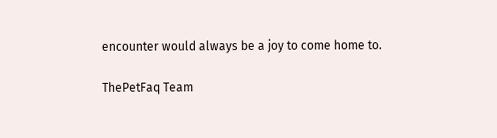encounter would always be a joy to come home to.

ThePetFaq Team